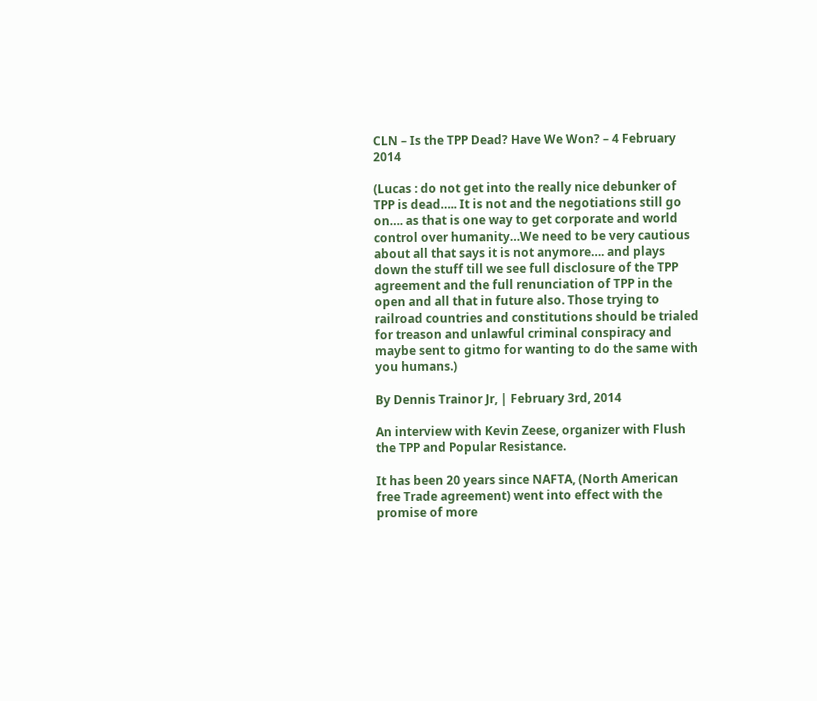CLN – Is the TPP Dead? Have We Won? – 4 February 2014

(Lucas : do not get into the really nice debunker of TPP is dead….. It is not and the negotiations still go on…. as that is one way to get corporate and world control over humanity…We need to be very cautious about all that says it is not anymore…. and plays down the stuff till we see full disclosure of the TPP agreement and the full renunciation of TPP in the open and all that in future also. Those trying to railroad countries and constitutions should be trialed for treason and unlawful criminal conspiracy and maybe sent to gitmo for wanting to do the same with you humans.)

By Dennis Trainor Jr, | February 3rd, 2014

An interview with Kevin Zeese, organizer with Flush the TPP and Popular Resistance.

It has been 20 years since NAFTA, (North American free Trade agreement) went into effect with the promise of more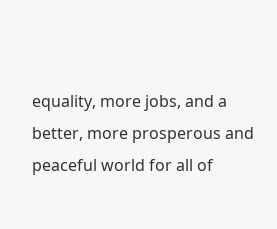equality, more jobs, and a better, more prosperous and peaceful world for all of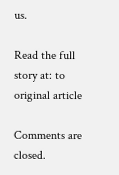us.

Read the full story at: to original article

Comments are closed.